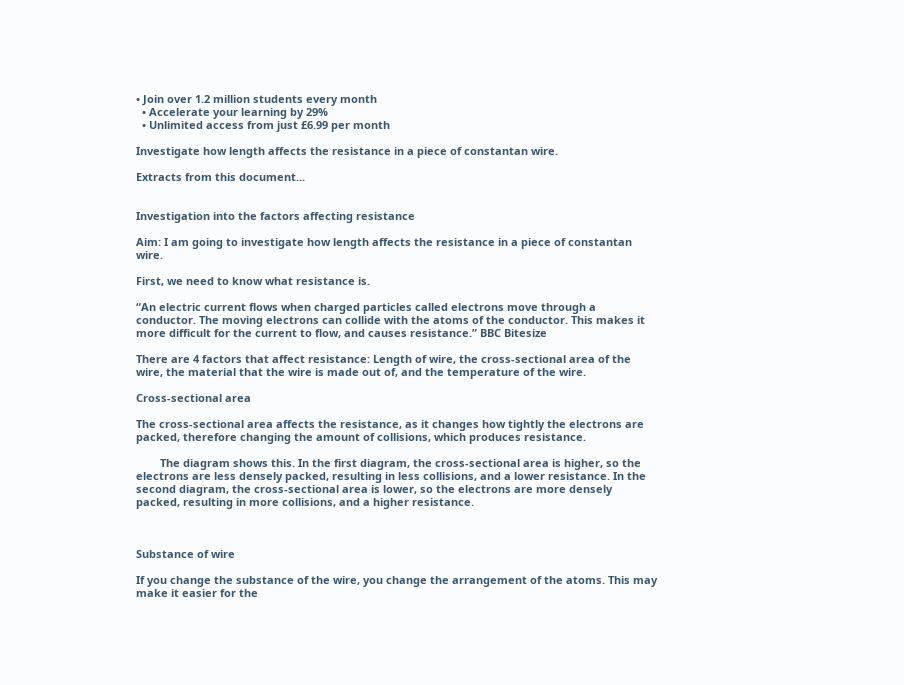• Join over 1.2 million students every month
  • Accelerate your learning by 29%
  • Unlimited access from just £6.99 per month

Investigate how length affects the resistance in a piece of constantan wire.

Extracts from this document...


Investigation into the factors affecting resistance

Aim: I am going to investigate how length affects the resistance in a piece of constantan wire.

First, we need to know what resistance is.

“An electric current flows when charged particles called electrons move through a conductor. The moving electrons can collide with the atoms of the conductor. This makes it more difficult for the current to flow, and causes resistance.” BBC Bitesize

There are 4 factors that affect resistance: Length of wire, the cross-sectional area of the wire, the material that the wire is made out of, and the temperature of the wire.

Cross-sectional area

The cross-sectional area affects the resistance, as it changes how tightly the electrons are packed, therefore changing the amount of collisions, which produces resistance.

        The diagram shows this. In the first diagram, the cross-sectional area is higher, so the electrons are less densely packed, resulting in less collisions, and a lower resistance. In the second diagram, the cross-sectional area is lower, so the electrons are more densely packed, resulting in more collisions, and a higher resistance.



Substance of wire

If you change the substance of the wire, you change the arrangement of the atoms. This may make it easier for the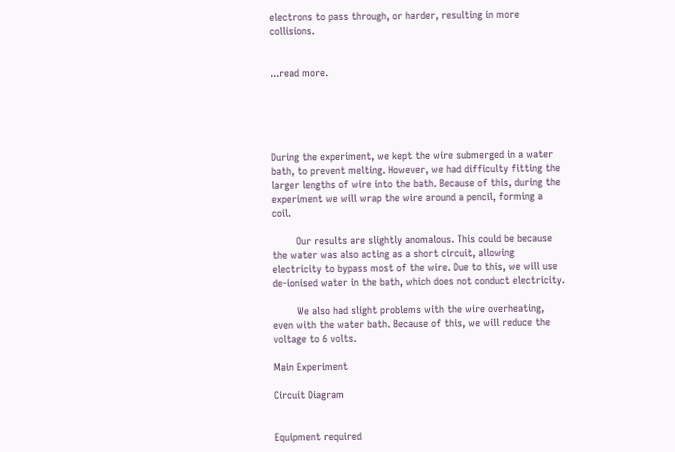electrons to pass through, or harder, resulting in more collisions.


...read more.





During the experiment, we kept the wire submerged in a water bath, to prevent melting. However, we had difficulty fitting the larger lengths of wire into the bath. Because of this, during the experiment we will wrap the wire around a pencil, forming a coil.

        Our results are slightly anomalous. This could be because the water was also acting as a short circuit, allowing electricity to bypass most of the wire. Due to this, we will use de-ionised water in the bath, which does not conduct electricity.

        We also had slight problems with the wire overheating, even with the water bath. Because of this, we will reduce the voltage to 6 volts.

Main Experiment

Circuit Diagram


Equipment required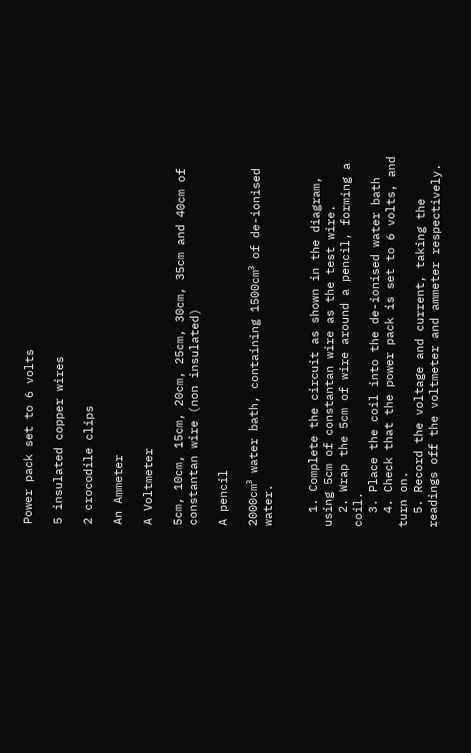Power pack set to 6 volts

5 insulated copper wires

2 crocodile clips

An Ammeter

A Voltmeter

5cm, 10cm, 15cm, 20cm, 25cm, 30cm, 35cm and 40cm of constantan wire (non insulated)

A pencil

2000cm³ water bath, containing 1500cm³ of de-ionised water.


  1. Complete the circuit as shown in the diagram, using 5cm of constantan wire as the test wire.
  2. Wrap the 5cm of wire around a pencil, forming a coil.
  3. Place the coil into the de-ionised water bath
  4. Check that the power pack is set to 6 volts, and turn on.
  5. Record the voltage and current, taking the readings off the voltmeter and ammeter respectively.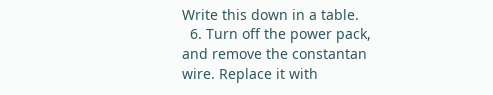Write this down in a table.
  6. Turn off the power pack, and remove the constantan wire. Replace it with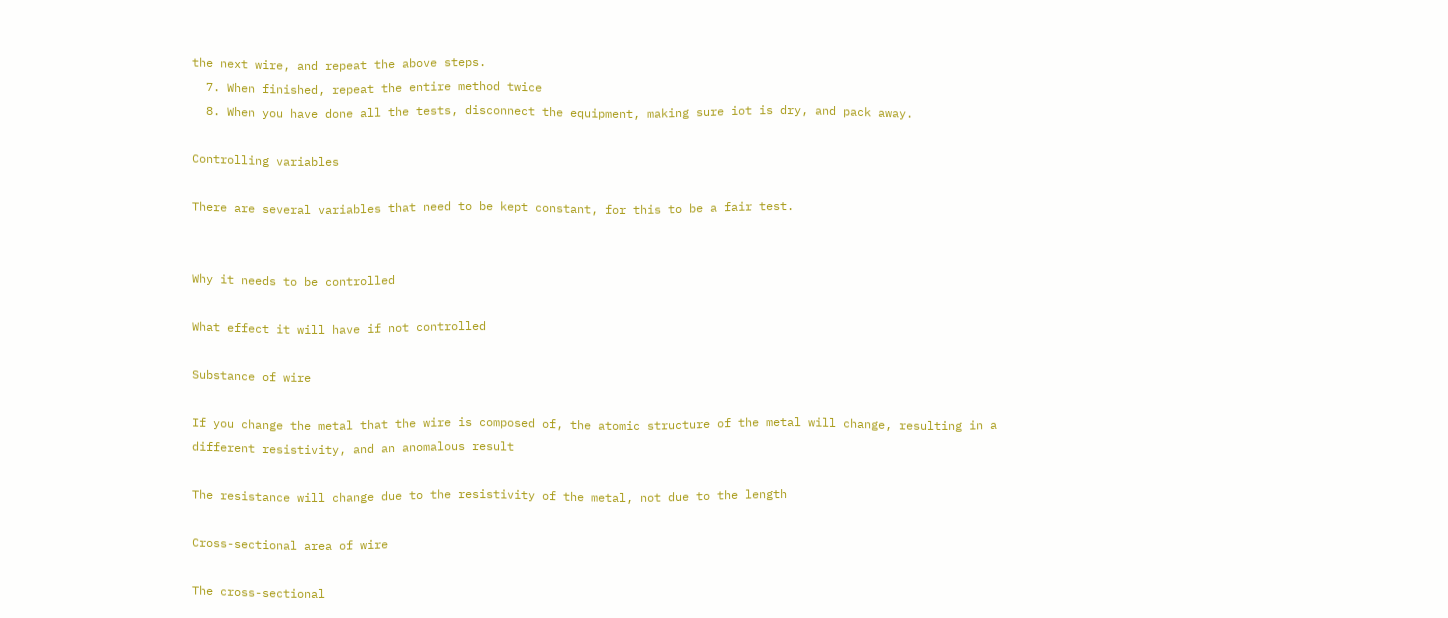the next wire, and repeat the above steps.
  7. When finished, repeat the entire method twice
  8. When you have done all the tests, disconnect the equipment, making sure iot is dry, and pack away.

Controlling variables

There are several variables that need to be kept constant, for this to be a fair test.


Why it needs to be controlled

What effect it will have if not controlled

Substance of wire

If you change the metal that the wire is composed of, the atomic structure of the metal will change, resulting in a different resistivity, and an anomalous result

The resistance will change due to the resistivity of the metal, not due to the length

Cross-sectional area of wire

The cross-sectional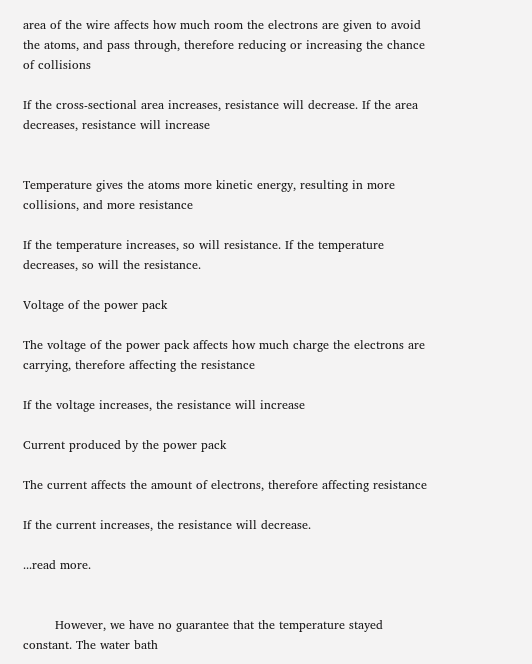area of the wire affects how much room the electrons are given to avoid the atoms, and pass through, therefore reducing or increasing the chance of collisions

If the cross-sectional area increases, resistance will decrease. If the area decreases, resistance will increase


Temperature gives the atoms more kinetic energy, resulting in more collisions, and more resistance

If the temperature increases, so will resistance. If the temperature decreases, so will the resistance.

Voltage of the power pack

The voltage of the power pack affects how much charge the electrons are carrying, therefore affecting the resistance

If the voltage increases, the resistance will increase

Current produced by the power pack

The current affects the amount of electrons, therefore affecting resistance

If the current increases, the resistance will decrease.

...read more.


        However, we have no guarantee that the temperature stayed constant. The water bath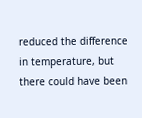reduced the difference in temperature, but there could have been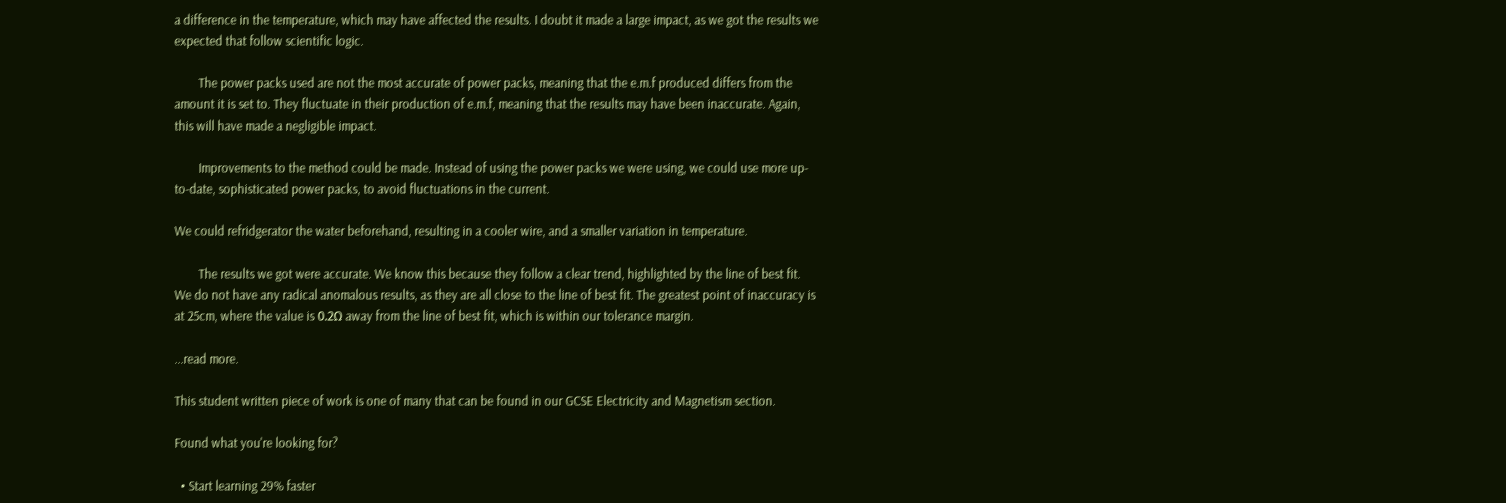a difference in the temperature, which may have affected the results. I doubt it made a large impact, as we got the results we expected that follow scientific logic.

        The power packs used are not the most accurate of power packs, meaning that the e.m.f produced differs from the amount it is set to. They fluctuate in their production of e.m.f, meaning that the results may have been inaccurate. Again, this will have made a negligible impact.

        Improvements to the method could be made. Instead of using the power packs we were using, we could use more up-to-date, sophisticated power packs, to avoid fluctuations in the current.

We could refridgerator the water beforehand, resulting in a cooler wire, and a smaller variation in temperature.

        The results we got were accurate. We know this because they follow a clear trend, highlighted by the line of best fit. We do not have any radical anomalous results, as they are all close to the line of best fit. The greatest point of inaccuracy is at 25cm, where the value is 0.2Ω away from the line of best fit, which is within our tolerance margin.

...read more.

This student written piece of work is one of many that can be found in our GCSE Electricity and Magnetism section.

Found what you're looking for?

  • Start learning 29% faster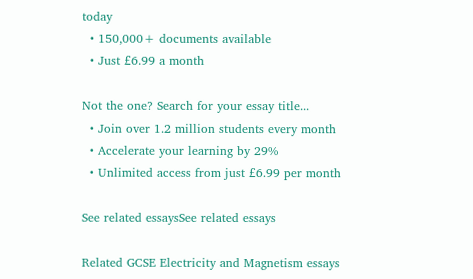today
  • 150,000+ documents available
  • Just £6.99 a month

Not the one? Search for your essay title...
  • Join over 1.2 million students every month
  • Accelerate your learning by 29%
  • Unlimited access from just £6.99 per month

See related essaysSee related essays

Related GCSE Electricity and Magnetism essays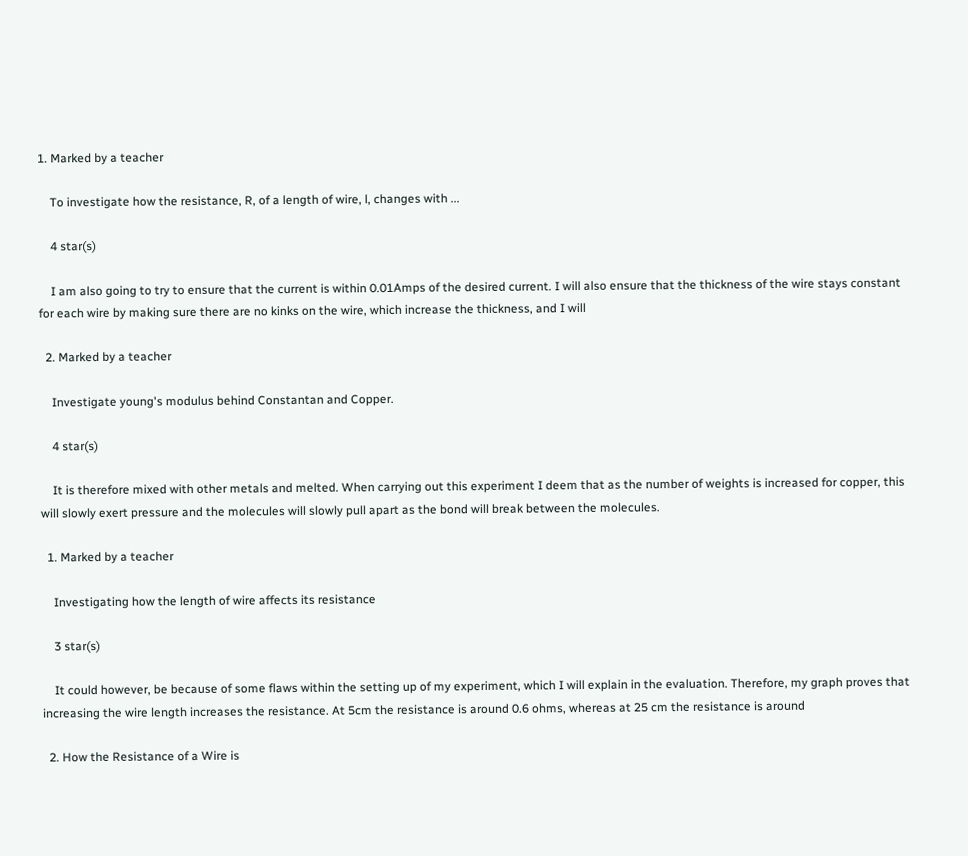1. Marked by a teacher

    To investigate how the resistance, R, of a length of wire, l, changes with ...

    4 star(s)

    I am also going to try to ensure that the current is within 0.01Amps of the desired current. I will also ensure that the thickness of the wire stays constant for each wire by making sure there are no kinks on the wire, which increase the thickness, and I will

  2. Marked by a teacher

    Investigate young's modulus behind Constantan and Copper.

    4 star(s)

    It is therefore mixed with other metals and melted. When carrying out this experiment I deem that as the number of weights is increased for copper, this will slowly exert pressure and the molecules will slowly pull apart as the bond will break between the molecules.

  1. Marked by a teacher

    Investigating how the length of wire affects its resistance

    3 star(s)

    It could however, be because of some flaws within the setting up of my experiment, which I will explain in the evaluation. Therefore, my graph proves that increasing the wire length increases the resistance. At 5cm the resistance is around 0.6 ohms, whereas at 25 cm the resistance is around

  2. How the Resistance of a Wire is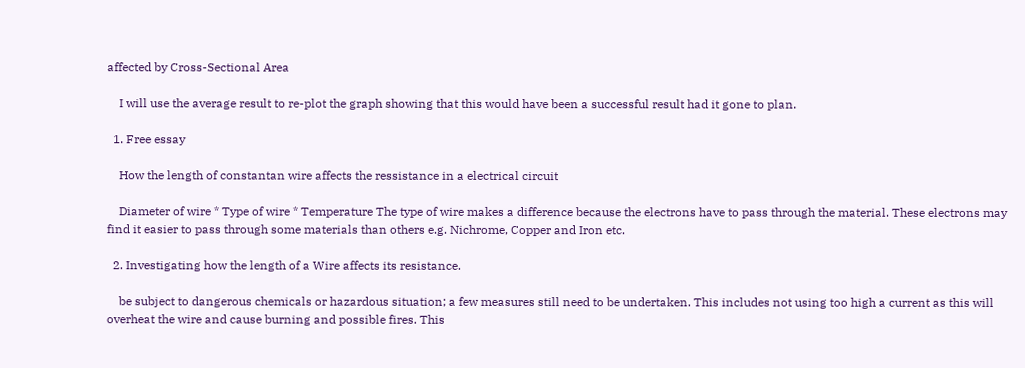affected by Cross-Sectional Area

    I will use the average result to re-plot the graph showing that this would have been a successful result had it gone to plan.

  1. Free essay

    How the length of constantan wire affects the ressistance in a electrical circuit

    Diameter of wire * Type of wire * Temperature The type of wire makes a difference because the electrons have to pass through the material. These electrons may find it easier to pass through some materials than others e.g. Nichrome, Copper and Iron etc.

  2. Investigating how the length of a Wire affects its resistance.

    be subject to dangerous chemicals or hazardous situation; a few measures still need to be undertaken. This includes not using too high a current as this will overheat the wire and cause burning and possible fires. This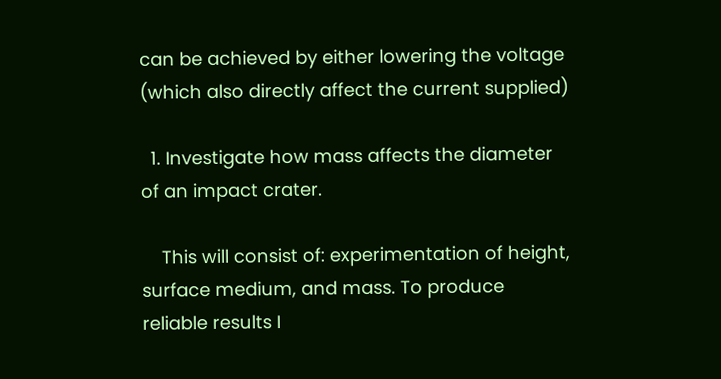can be achieved by either lowering the voltage (which also directly affect the current supplied)

  1. Investigate how mass affects the diameter of an impact crater.

    This will consist of: experimentation of height, surface medium, and mass. To produce reliable results I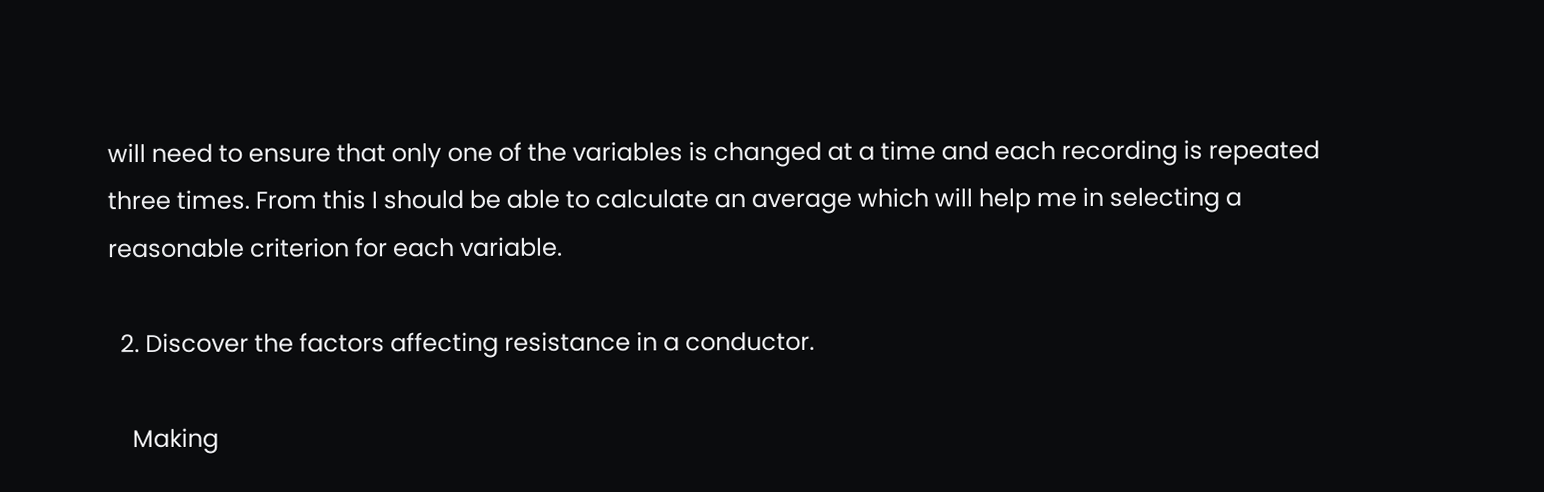will need to ensure that only one of the variables is changed at a time and each recording is repeated three times. From this I should be able to calculate an average which will help me in selecting a reasonable criterion for each variable.

  2. Discover the factors affecting resistance in a conductor.

    Making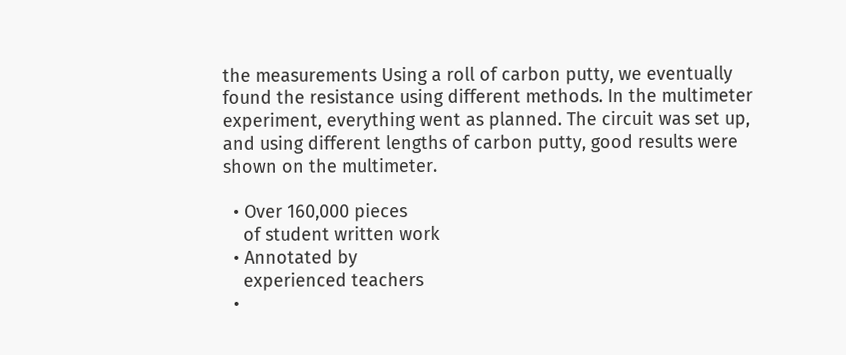the measurements Using a roll of carbon putty, we eventually found the resistance using different methods. In the multimeter experiment, everything went as planned. The circuit was set up, and using different lengths of carbon putty, good results were shown on the multimeter.

  • Over 160,000 pieces
    of student written work
  • Annotated by
    experienced teachers
  •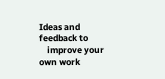Ideas and feedback to
    improve your own work